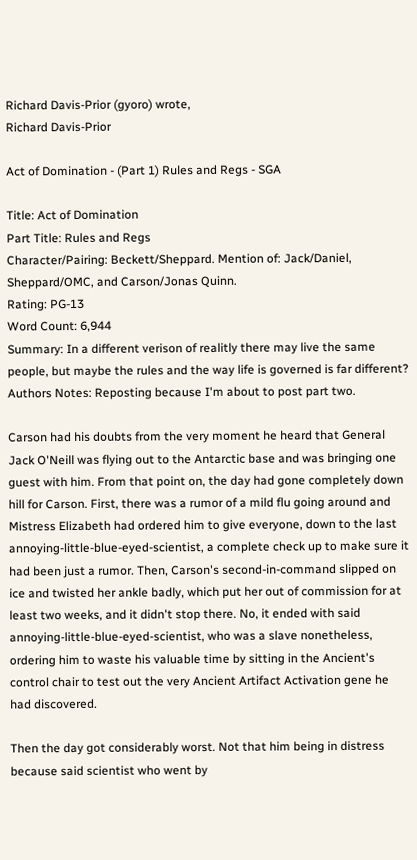Richard Davis-Prior (gyoro) wrote,
Richard Davis-Prior

Act of Domination - (Part 1) Rules and Regs - SGA

Title: Act of Domination
Part Title: Rules and Regs
Character/Pairing: Beckett/Sheppard. Mention of: Jack/Daniel, Sheppard/OMC, and Carson/Jonas Quinn.
Rating: PG-13
Word Count: 6,944
Summary: In a different verison of realitly there may live the same people, but maybe the rules and the way life is governed is far different?
Authors Notes: Reposting because I'm about to post part two.

Carson had his doubts from the very moment he heard that General Jack O'Neill was flying out to the Antarctic base and was bringing one guest with him. From that point on, the day had gone completely down hill for Carson. First, there was a rumor of a mild flu going around and Mistress Elizabeth had ordered him to give everyone, down to the last annoying-little-blue-eyed-scientist, a complete check up to make sure it had been just a rumor. Then, Carson's second-in-command slipped on ice and twisted her ankle badly, which put her out of commission for at least two weeks, and it didn't stop there. No, it ended with said annoying-little-blue-eyed-scientist, who was a slave nonetheless, ordering him to waste his valuable time by sitting in the Ancient's control chair to test out the very Ancient Artifact Activation gene he had discovered.

Then the day got considerably worst. Not that him being in distress because said scientist who went by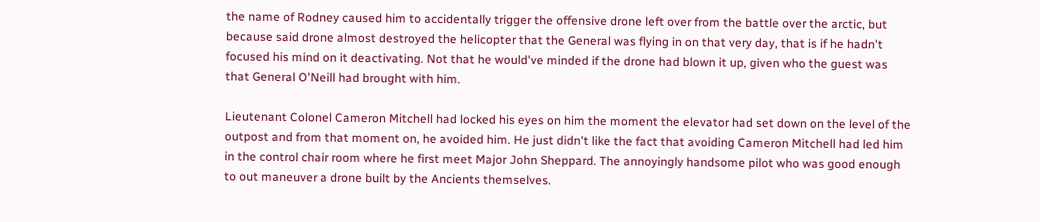the name of Rodney caused him to accidentally trigger the offensive drone left over from the battle over the arctic, but because said drone almost destroyed the helicopter that the General was flying in on that very day, that is if he hadn't focused his mind on it deactivating. Not that he would've minded if the drone had blown it up, given who the guest was that General O'Neill had brought with him.

Lieutenant Colonel Cameron Mitchell had locked his eyes on him the moment the elevator had set down on the level of the outpost and from that moment on, he avoided him. He just didn't like the fact that avoiding Cameron Mitchell had led him in the control chair room where he first meet Major John Sheppard. The annoyingly handsome pilot who was good enough to out maneuver a drone built by the Ancients themselves.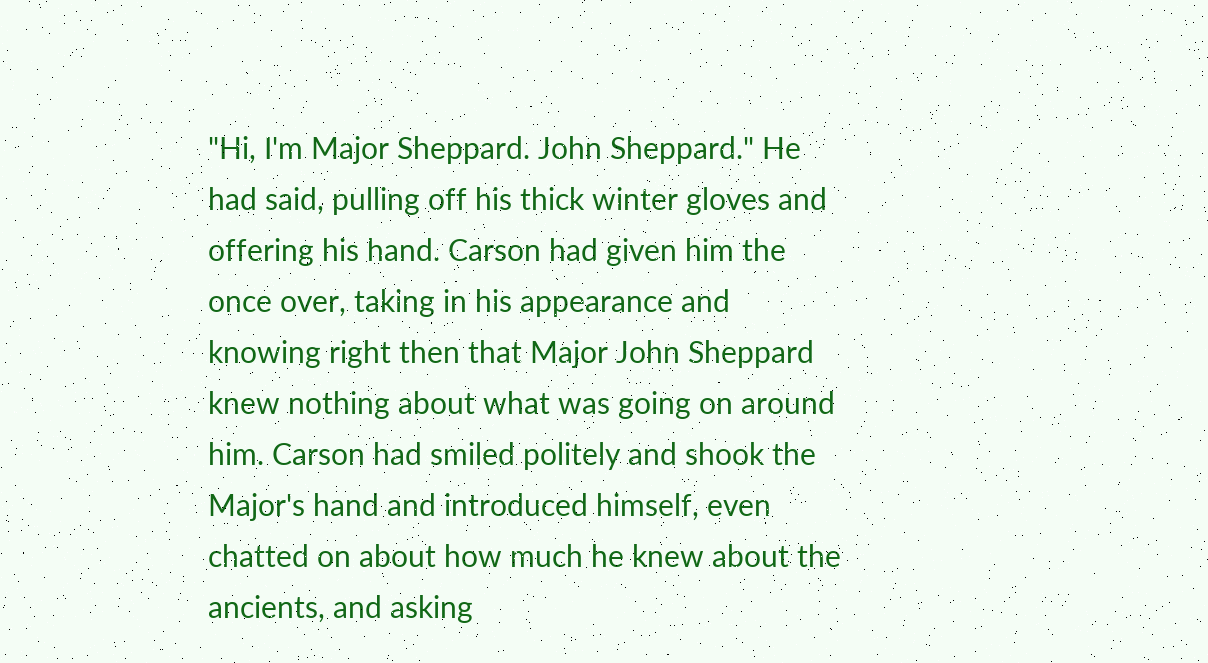"Hi, I'm Major Sheppard. John Sheppard." He had said, pulling off his thick winter gloves and offering his hand. Carson had given him the once over, taking in his appearance and knowing right then that Major John Sheppard knew nothing about what was going on around him. Carson had smiled politely and shook the Major's hand and introduced himself, even chatted on about how much he knew about the ancients, and asking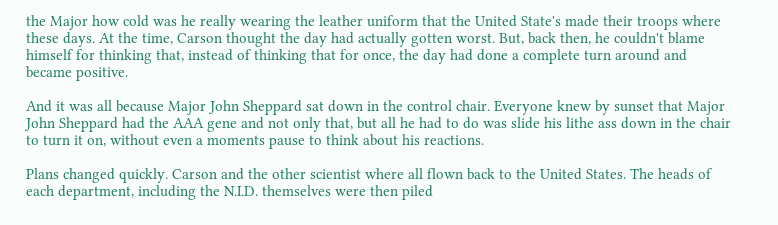the Major how cold was he really wearing the leather uniform that the United State's made their troops where these days. At the time, Carson thought the day had actually gotten worst. But, back then, he couldn't blame himself for thinking that, instead of thinking that for once, the day had done a complete turn around and became positive.

And it was all because Major John Sheppard sat down in the control chair. Everyone knew by sunset that Major John Sheppard had the AAA gene and not only that, but all he had to do was slide his lithe ass down in the chair to turn it on, without even a moments pause to think about his reactions.

Plans changed quickly. Carson and the other scientist where all flown back to the United States. The heads of each department, including the N.I.D. themselves were then piled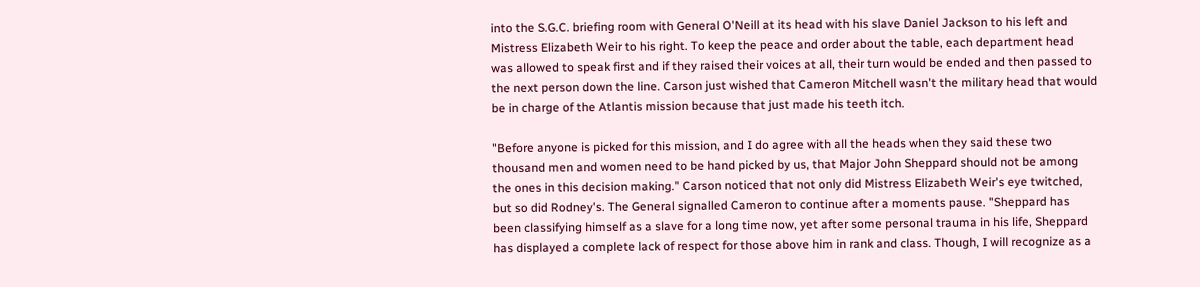into the S.G.C. briefing room with General O'Neill at its head with his slave Daniel Jackson to his left and Mistress Elizabeth Weir to his right. To keep the peace and order about the table, each department head was allowed to speak first and if they raised their voices at all, their turn would be ended and then passed to the next person down the line. Carson just wished that Cameron Mitchell wasn't the military head that would be in charge of the Atlantis mission because that just made his teeth itch.

"Before anyone is picked for this mission, and I do agree with all the heads when they said these two thousand men and women need to be hand picked by us, that Major John Sheppard should not be among the ones in this decision making." Carson noticed that not only did Mistress Elizabeth Weir's eye twitched, but so did Rodney's. The General signalled Cameron to continue after a moments pause. "Sheppard has been classifying himself as a slave for a long time now, yet after some personal trauma in his life, Sheppard has displayed a complete lack of respect for those above him in rank and class. Though, I will recognize as a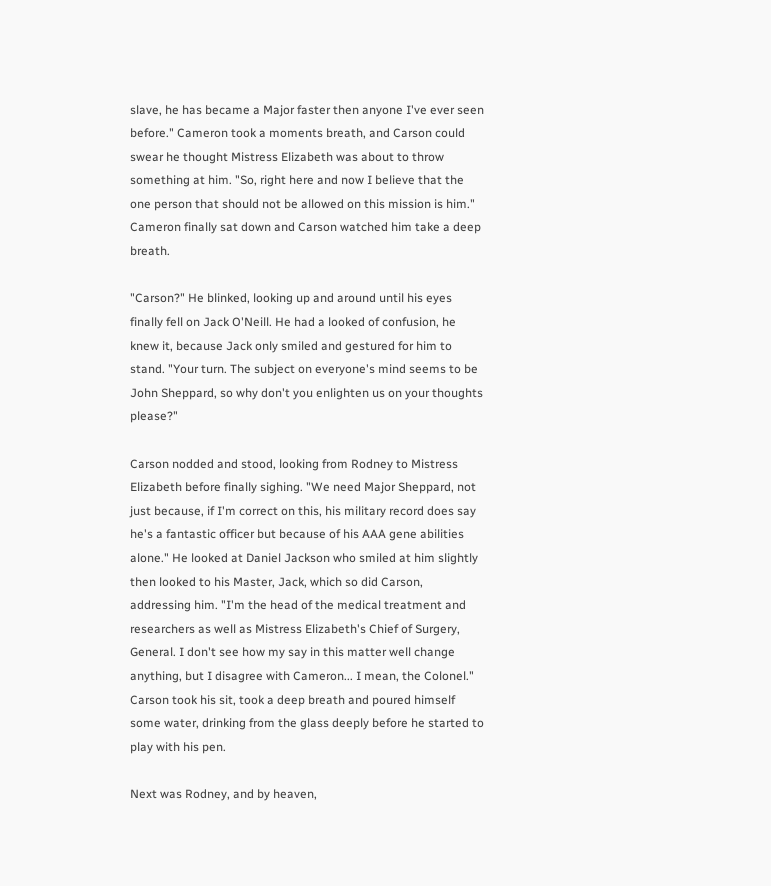slave, he has became a Major faster then anyone I've ever seen before." Cameron took a moments breath, and Carson could swear he thought Mistress Elizabeth was about to throw something at him. "So, right here and now I believe that the one person that should not be allowed on this mission is him." Cameron finally sat down and Carson watched him take a deep breath.

"Carson?" He blinked, looking up and around until his eyes finally fell on Jack O'Neill. He had a looked of confusion, he knew it, because Jack only smiled and gestured for him to stand. "Your turn. The subject on everyone's mind seems to be John Sheppard, so why don't you enlighten us on your thoughts please?"

Carson nodded and stood, looking from Rodney to Mistress Elizabeth before finally sighing. "We need Major Sheppard, not just because, if I'm correct on this, his military record does say he's a fantastic officer but because of his AAA gene abilities alone." He looked at Daniel Jackson who smiled at him slightly then looked to his Master, Jack, which so did Carson, addressing him. "I'm the head of the medical treatment and researchers as well as Mistress Elizabeth's Chief of Surgery, General. I don't see how my say in this matter well change anything, but I disagree with Cameron... I mean, the Colonel." Carson took his sit, took a deep breath and poured himself some water, drinking from the glass deeply before he started to play with his pen.

Next was Rodney, and by heaven,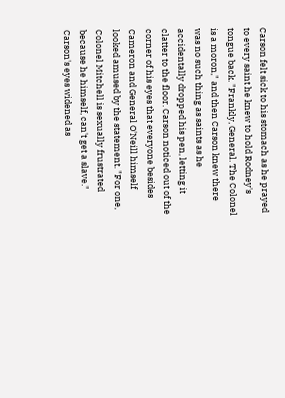Carson felt sick to his stomach as he prayed to every saint he knew to hold Rodney's tongue back. "Frankly, General. The Colonel is a moron," and then Carson knew there was no such thing as saints as he accidentally dropped his pen, letting it clatter to the floor. Carson noticed out of the corner of his eyes that everyone besides Cameron and General O'Neill himself looked amused by the statement. "For one, Colonel Mitchell is sexually frustrated because he himself, can't get a slave." Carson's eyes widened as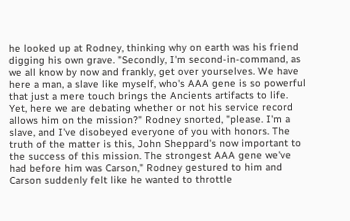he looked up at Rodney, thinking why on earth was his friend digging his own grave. "Secondly, I'm second-in-command, as we all know by now and frankly, get over yourselves. We have here a man, a slave like myself, who's AAA gene is so powerful that just a mere touch brings the Ancients artifacts to life. Yet, here we are debating whether or not his service record allows him on the mission?" Rodney snorted, "please. I'm a slave, and I've disobeyed everyone of you with honors. The truth of the matter is this, John Sheppard's now important to the success of this mission. The strongest AAA gene we've had before him was Carson," Rodney gestured to him and Carson suddenly felt like he wanted to throttle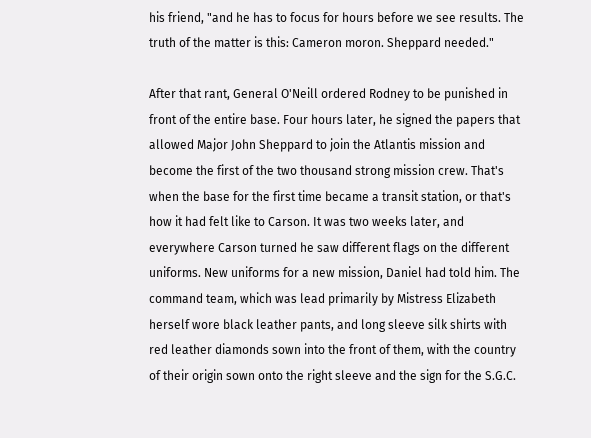his friend, "and he has to focus for hours before we see results. The truth of the matter is this: Cameron moron. Sheppard needed."

After that rant, General O'Neill ordered Rodney to be punished in front of the entire base. Four hours later, he signed the papers that allowed Major John Sheppard to join the Atlantis mission and become the first of the two thousand strong mission crew. That's when the base for the first time became a transit station, or that's how it had felt like to Carson. It was two weeks later, and everywhere Carson turned he saw different flags on the different uniforms. New uniforms for a new mission, Daniel had told him. The command team, which was lead primarily by Mistress Elizabeth herself wore black leather pants, and long sleeve silk shirts with red leather diamonds sown into the front of them, with the country of their origin sown onto the right sleeve and the sign for the S.G.C.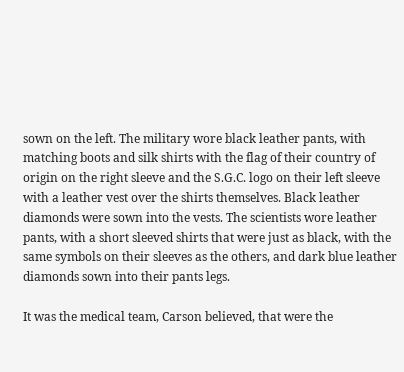sown on the left. The military wore black leather pants, with matching boots and silk shirts with the flag of their country of origin on the right sleeve and the S.G.C. logo on their left sleeve with a leather vest over the shirts themselves. Black leather diamonds were sown into the vests. The scientists wore leather pants, with a short sleeved shirts that were just as black, with the same symbols on their sleeves as the others, and dark blue leather diamonds sown into their pants legs.

It was the medical team, Carson believed, that were the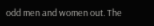odd men and women out. The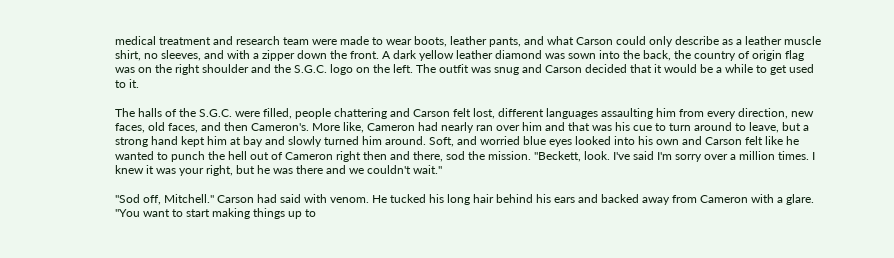medical treatment and research team were made to wear boots, leather pants, and what Carson could only describe as a leather muscle shirt, no sleeves, and with a zipper down the front. A dark yellow leather diamond was sown into the back, the country of origin flag was on the right shoulder and the S.G.C. logo on the left. The outfit was snug and Carson decided that it would be a while to get used to it.

The halls of the S.G.C. were filled, people chattering and Carson felt lost, different languages assaulting him from every direction, new faces, old faces, and then Cameron's. More like, Cameron had nearly ran over him and that was his cue to turn around to leave, but a strong hand kept him at bay and slowly turned him around. Soft, and worried blue eyes looked into his own and Carson felt like he wanted to punch the hell out of Cameron right then and there, sod the mission. "Beckett, look. I've said I'm sorry over a million times. I knew it was your right, but he was there and we couldn't wait."

"Sod off, Mitchell." Carson had said with venom. He tucked his long hair behind his ears and backed away from Cameron with a glare. "You want to start making things up to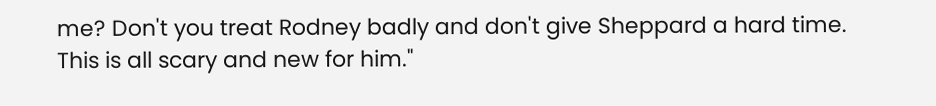me? Don't you treat Rodney badly and don't give Sheppard a hard time. This is all scary and new for him."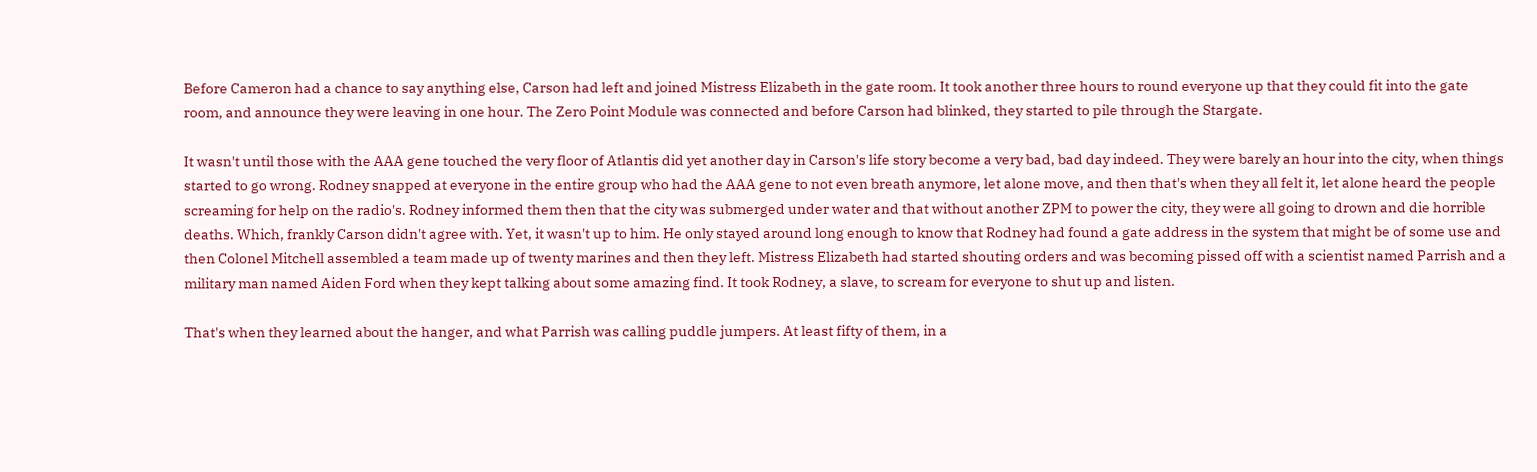Before Cameron had a chance to say anything else, Carson had left and joined Mistress Elizabeth in the gate room. It took another three hours to round everyone up that they could fit into the gate room, and announce they were leaving in one hour. The Zero Point Module was connected and before Carson had blinked, they started to pile through the Stargate.

It wasn't until those with the AAA gene touched the very floor of Atlantis did yet another day in Carson's life story become a very bad, bad day indeed. They were barely an hour into the city, when things started to go wrong. Rodney snapped at everyone in the entire group who had the AAA gene to not even breath anymore, let alone move, and then that's when they all felt it, let alone heard the people screaming for help on the radio's. Rodney informed them then that the city was submerged under water and that without another ZPM to power the city, they were all going to drown and die horrible deaths. Which, frankly Carson didn't agree with. Yet, it wasn't up to him. He only stayed around long enough to know that Rodney had found a gate address in the system that might be of some use and then Colonel Mitchell assembled a team made up of twenty marines and then they left. Mistress Elizabeth had started shouting orders and was becoming pissed off with a scientist named Parrish and a military man named Aiden Ford when they kept talking about some amazing find. It took Rodney, a slave, to scream for everyone to shut up and listen.

That's when they learned about the hanger, and what Parrish was calling puddle jumpers. At least fifty of them, in a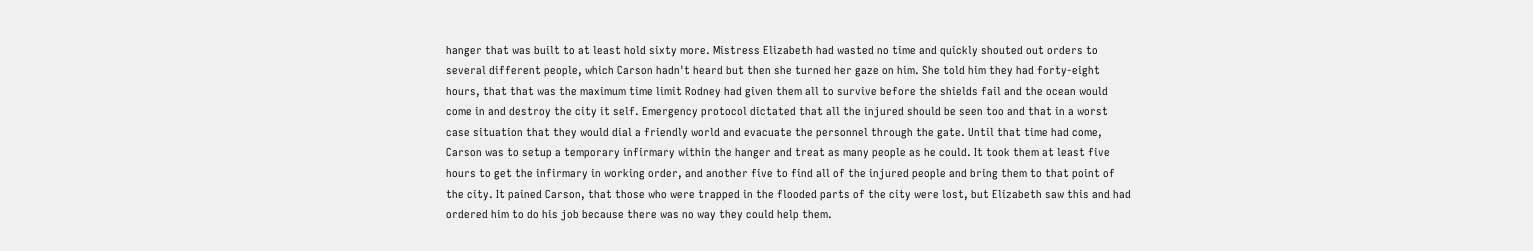hanger that was built to at least hold sixty more. Mistress Elizabeth had wasted no time and quickly shouted out orders to several different people, which Carson hadn't heard but then she turned her gaze on him. She told him they had forty-eight hours, that that was the maximum time limit Rodney had given them all to survive before the shields fail and the ocean would come in and destroy the city it self. Emergency protocol dictated that all the injured should be seen too and that in a worst case situation that they would dial a friendly world and evacuate the personnel through the gate. Until that time had come, Carson was to setup a temporary infirmary within the hanger and treat as many people as he could. It took them at least five hours to get the infirmary in working order, and another five to find all of the injured people and bring them to that point of the city. It pained Carson, that those who were trapped in the flooded parts of the city were lost, but Elizabeth saw this and had ordered him to do his job because there was no way they could help them.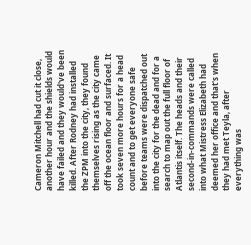Cameron Mitchell had cut it close, another hour and the shields would have failed and they would've been killed. After Rodney had installed the ZPM into the city, they found themselves rising as the city came off the ocean floor and surfaced. It took seven more hours for a head count and to get everyone safe before teams were dispatched out into the city for the dead and for a search to map out the full floor of Atlantis itself. The heads and their second-in-commands were called into what Mistress Elizabeth had deemed her office and that's when they had met Teyla, after everything was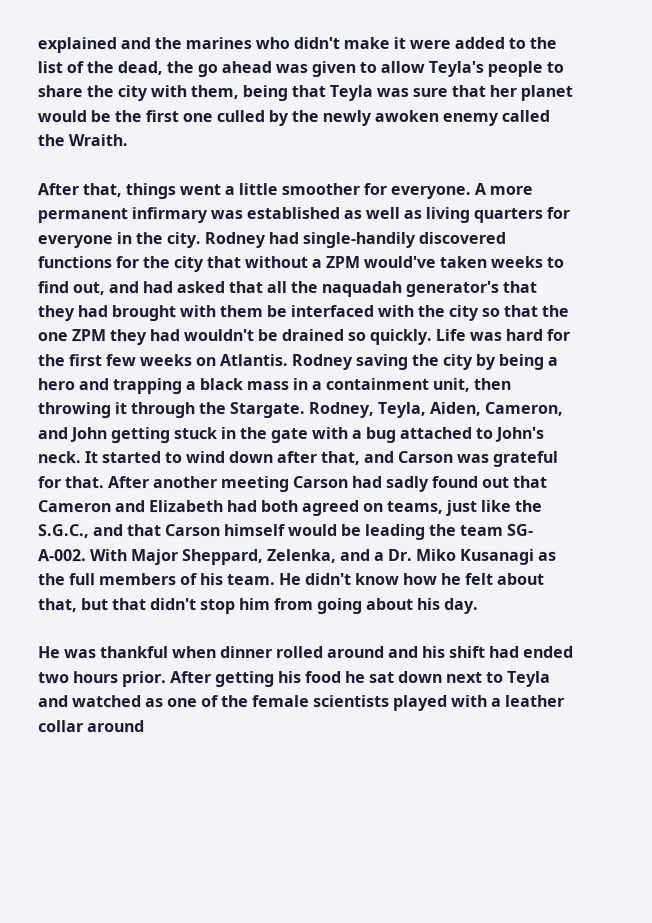explained and the marines who didn't make it were added to the list of the dead, the go ahead was given to allow Teyla's people to share the city with them, being that Teyla was sure that her planet would be the first one culled by the newly awoken enemy called the Wraith.

After that, things went a little smoother for everyone. A more permanent infirmary was established as well as living quarters for everyone in the city. Rodney had single-handily discovered functions for the city that without a ZPM would've taken weeks to find out, and had asked that all the naquadah generator's that they had brought with them be interfaced with the city so that the one ZPM they had wouldn't be drained so quickly. Life was hard for the first few weeks on Atlantis. Rodney saving the city by being a hero and trapping a black mass in a containment unit, then throwing it through the Stargate. Rodney, Teyla, Aiden, Cameron, and John getting stuck in the gate with a bug attached to John's neck. It started to wind down after that, and Carson was grateful for that. After another meeting Carson had sadly found out that Cameron and Elizabeth had both agreed on teams, just like the S.G.C., and that Carson himself would be leading the team SG-A-002. With Major Sheppard, Zelenka, and a Dr. Miko Kusanagi as the full members of his team. He didn't know how he felt about that, but that didn't stop him from going about his day.

He was thankful when dinner rolled around and his shift had ended two hours prior. After getting his food he sat down next to Teyla and watched as one of the female scientists played with a leather collar around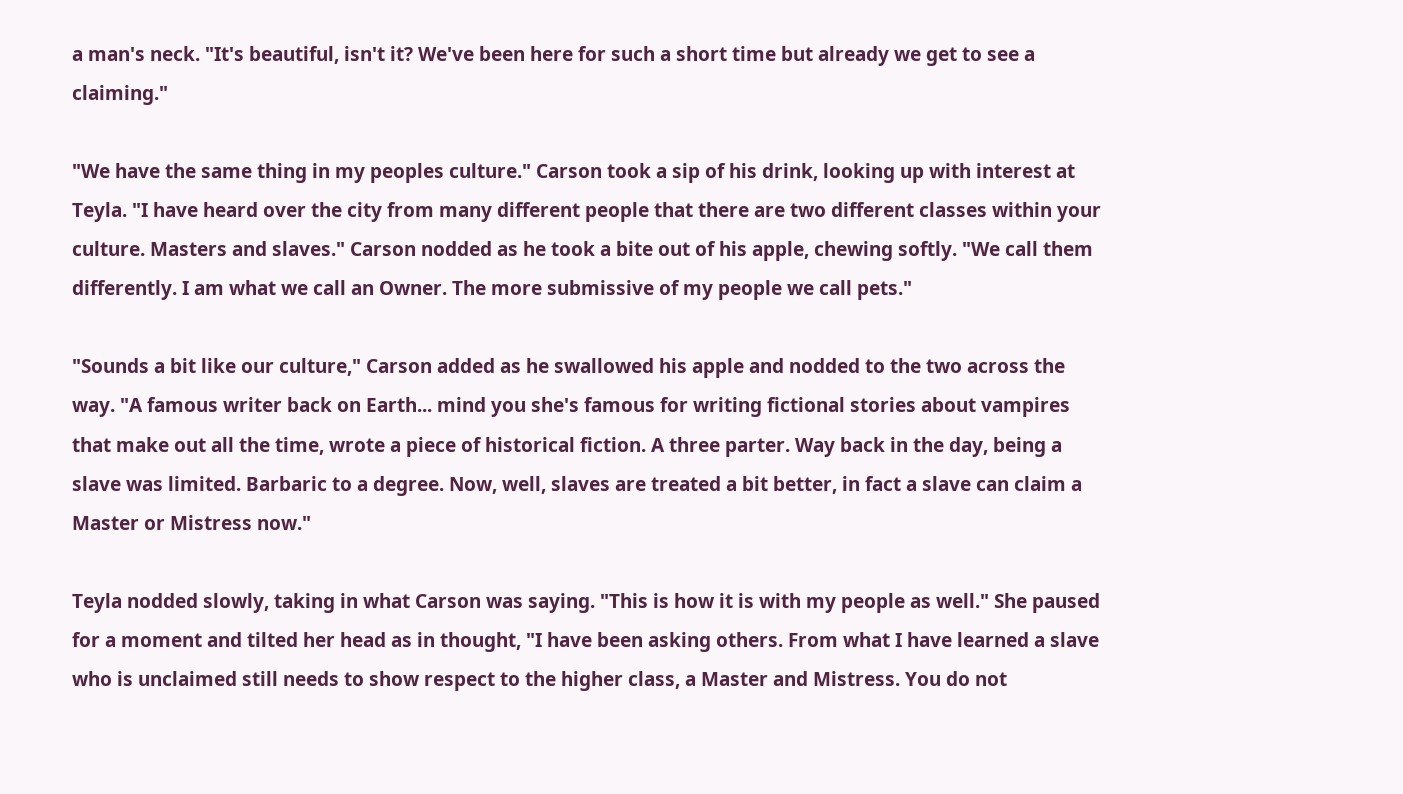a man's neck. "It's beautiful, isn't it? We've been here for such a short time but already we get to see a claiming."

"We have the same thing in my peoples culture." Carson took a sip of his drink, looking up with interest at Teyla. "I have heard over the city from many different people that there are two different classes within your culture. Masters and slaves." Carson nodded as he took a bite out of his apple, chewing softly. "We call them differently. I am what we call an Owner. The more submissive of my people we call pets."

"Sounds a bit like our culture," Carson added as he swallowed his apple and nodded to the two across the way. "A famous writer back on Earth... mind you she's famous for writing fictional stories about vampires that make out all the time, wrote a piece of historical fiction. A three parter. Way back in the day, being a slave was limited. Barbaric to a degree. Now, well, slaves are treated a bit better, in fact a slave can claim a Master or Mistress now."

Teyla nodded slowly, taking in what Carson was saying. "This is how it is with my people as well." She paused for a moment and tilted her head as in thought, "I have been asking others. From what I have learned a slave who is unclaimed still needs to show respect to the higher class, a Master and Mistress. You do not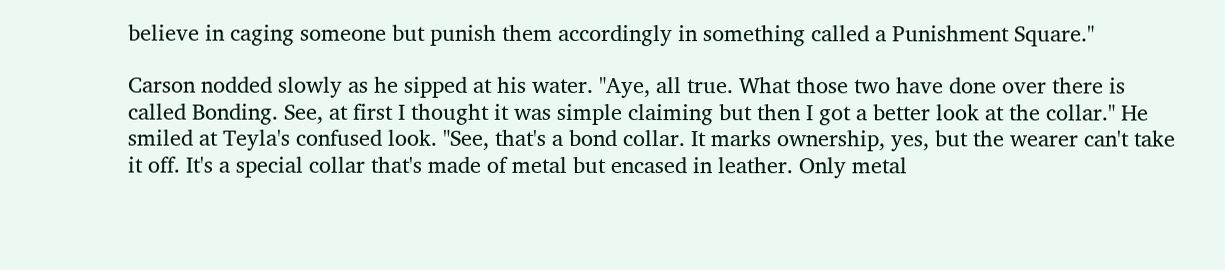believe in caging someone but punish them accordingly in something called a Punishment Square."

Carson nodded slowly as he sipped at his water. "Aye, all true. What those two have done over there is called Bonding. See, at first I thought it was simple claiming but then I got a better look at the collar." He smiled at Teyla's confused look. "See, that's a bond collar. It marks ownership, yes, but the wearer can't take it off. It's a special collar that's made of metal but encased in leather. Only metal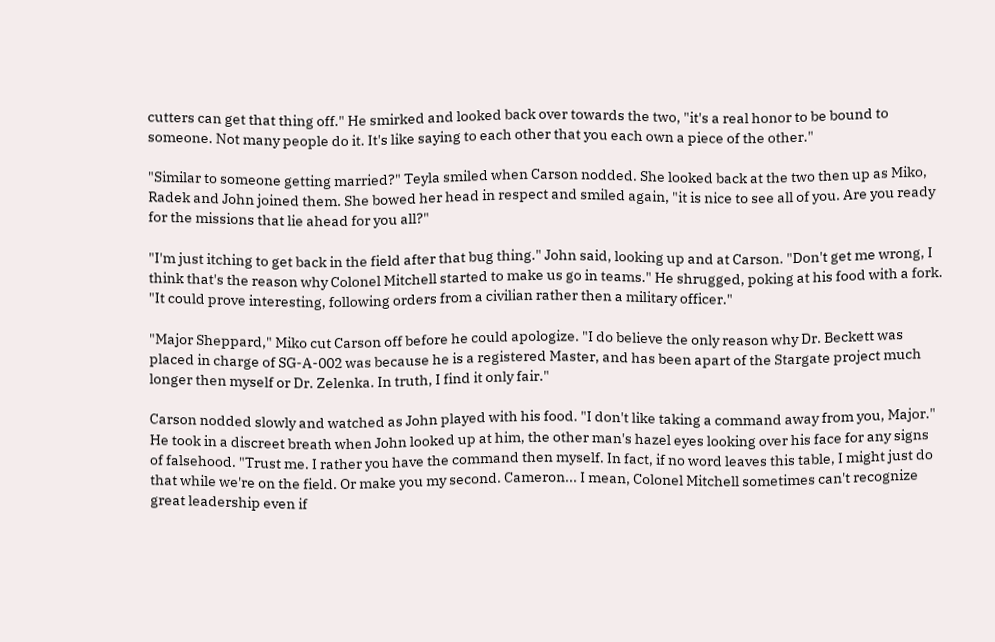cutters can get that thing off." He smirked and looked back over towards the two, "it's a real honor to be bound to someone. Not many people do it. It's like saying to each other that you each own a piece of the other."

"Similar to someone getting married?" Teyla smiled when Carson nodded. She looked back at the two then up as Miko, Radek and John joined them. She bowed her head in respect and smiled again, "it is nice to see all of you. Are you ready for the missions that lie ahead for you all?"

"I'm just itching to get back in the field after that bug thing." John said, looking up and at Carson. "Don't get me wrong, I think that's the reason why Colonel Mitchell started to make us go in teams." He shrugged, poking at his food with a fork. "It could prove interesting, following orders from a civilian rather then a military officer."

"Major Sheppard," Miko cut Carson off before he could apologize. "I do believe the only reason why Dr. Beckett was placed in charge of SG-A-002 was because he is a registered Master, and has been apart of the Stargate project much longer then myself or Dr. Zelenka. In truth, I find it only fair."

Carson nodded slowly and watched as John played with his food. "I don't like taking a command away from you, Major." He took in a discreet breath when John looked up at him, the other man's hazel eyes looking over his face for any signs of falsehood. "Trust me. I rather you have the command then myself. In fact, if no word leaves this table, I might just do that while we're on the field. Or make you my second. Cameron... I mean, Colonel Mitchell sometimes can't recognize great leadership even if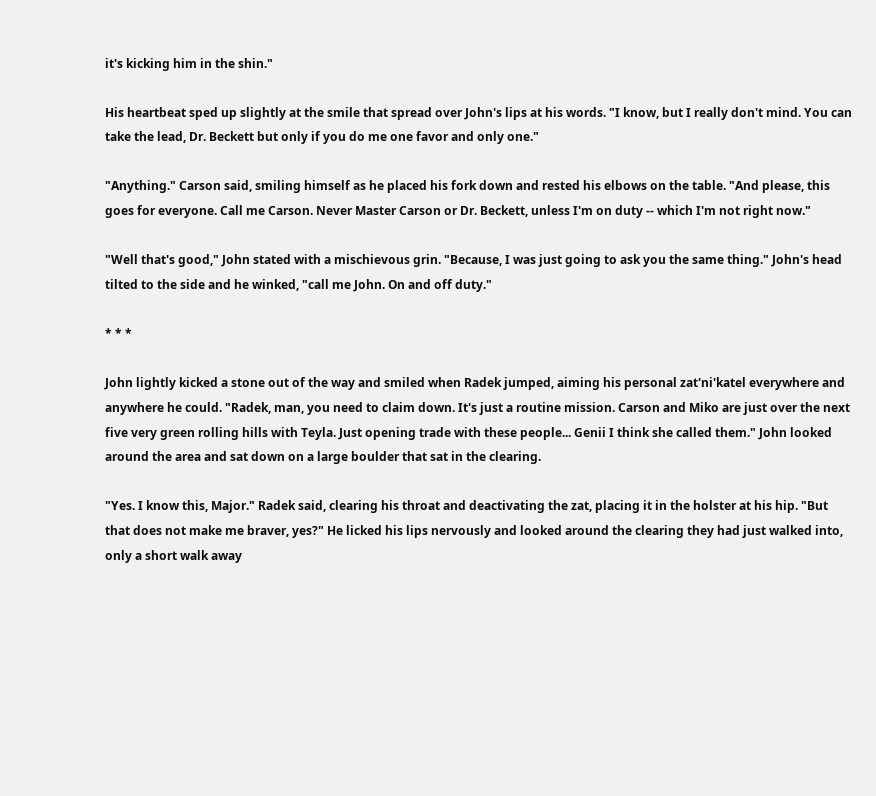it's kicking him in the shin."

His heartbeat sped up slightly at the smile that spread over John's lips at his words. "I know, but I really don't mind. You can take the lead, Dr. Beckett but only if you do me one favor and only one."

"Anything." Carson said, smiling himself as he placed his fork down and rested his elbows on the table. "And please, this goes for everyone. Call me Carson. Never Master Carson or Dr. Beckett, unless I'm on duty -- which I'm not right now."

"Well that's good," John stated with a mischievous grin. "Because, I was just going to ask you the same thing." John's head tilted to the side and he winked, "call me John. On and off duty."

* * *

John lightly kicked a stone out of the way and smiled when Radek jumped, aiming his personal zat'ni'katel everywhere and anywhere he could. "Radek, man, you need to claim down. It's just a routine mission. Carson and Miko are just over the next five very green rolling hills with Teyla. Just opening trade with these people... Genii I think she called them." John looked around the area and sat down on a large boulder that sat in the clearing.

"Yes. I know this, Major." Radek said, clearing his throat and deactivating the zat, placing it in the holster at his hip. "But that does not make me braver, yes?" He licked his lips nervously and looked around the clearing they had just walked into, only a short walk away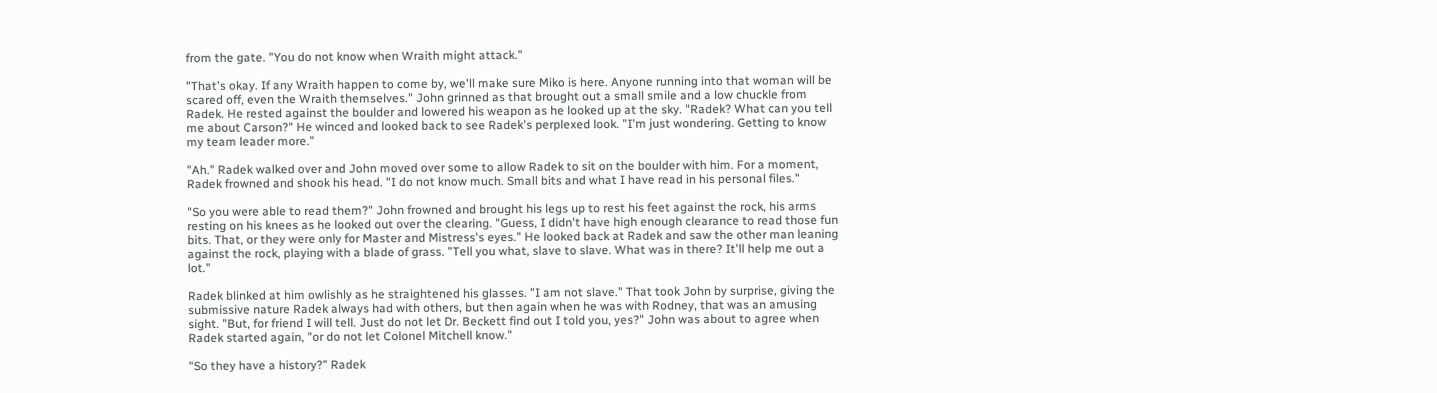from the gate. "You do not know when Wraith might attack."

"That's okay. If any Wraith happen to come by, we'll make sure Miko is here. Anyone running into that woman will be scared off, even the Wraith themselves." John grinned as that brought out a small smile and a low chuckle from Radek. He rested against the boulder and lowered his weapon as he looked up at the sky. "Radek? What can you tell me about Carson?" He winced and looked back to see Radek's perplexed look. "I'm just wondering. Getting to know my team leader more."

"Ah." Radek walked over and John moved over some to allow Radek to sit on the boulder with him. For a moment, Radek frowned and shook his head. "I do not know much. Small bits and what I have read in his personal files."

"So you were able to read them?" John frowned and brought his legs up to rest his feet against the rock, his arms resting on his knees as he looked out over the clearing. "Guess, I didn't have high enough clearance to read those fun bits. That, or they were only for Master and Mistress's eyes." He looked back at Radek and saw the other man leaning against the rock, playing with a blade of grass. "Tell you what, slave to slave. What was in there? It'll help me out a lot."

Radek blinked at him owlishly as he straightened his glasses. "I am not slave." That took John by surprise, giving the submissive nature Radek always had with others, but then again when he was with Rodney, that was an amusing sight. "But, for friend I will tell. Just do not let Dr. Beckett find out I told you, yes?" John was about to agree when Radek started again, "or do not let Colonel Mitchell know."

"So they have a history?" Radek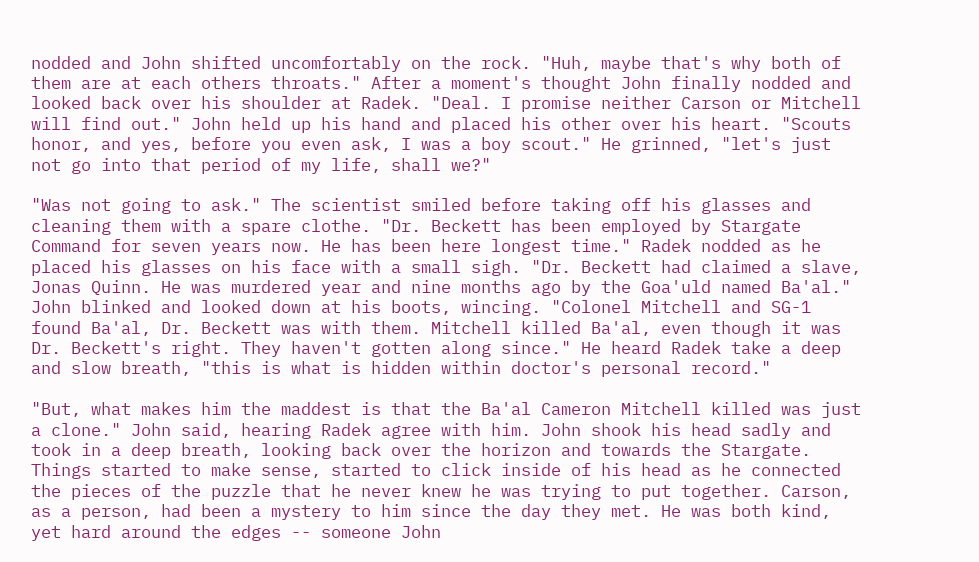nodded and John shifted uncomfortably on the rock. "Huh, maybe that's why both of them are at each others throats." After a moment's thought John finally nodded and looked back over his shoulder at Radek. "Deal. I promise neither Carson or Mitchell will find out." John held up his hand and placed his other over his heart. "Scouts honor, and yes, before you even ask, I was a boy scout." He grinned, "let's just not go into that period of my life, shall we?"

"Was not going to ask." The scientist smiled before taking off his glasses and cleaning them with a spare clothe. "Dr. Beckett has been employed by Stargate Command for seven years now. He has been here longest time." Radek nodded as he placed his glasses on his face with a small sigh. "Dr. Beckett had claimed a slave, Jonas Quinn. He was murdered year and nine months ago by the Goa'uld named Ba'al." John blinked and looked down at his boots, wincing. "Colonel Mitchell and SG-1 found Ba'al, Dr. Beckett was with them. Mitchell killed Ba'al, even though it was Dr. Beckett's right. They haven't gotten along since." He heard Radek take a deep and slow breath, "this is what is hidden within doctor's personal record."

"But, what makes him the maddest is that the Ba'al Cameron Mitchell killed was just a clone." John said, hearing Radek agree with him. John shook his head sadly and took in a deep breath, looking back over the horizon and towards the Stargate. Things started to make sense, started to click inside of his head as he connected the pieces of the puzzle that he never knew he was trying to put together. Carson, as a person, had been a mystery to him since the day they met. He was both kind, yet hard around the edges -- someone John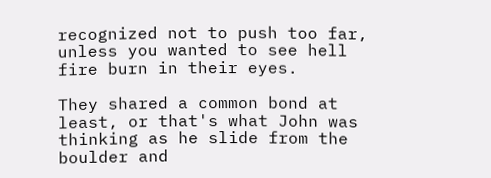recognized not to push too far, unless you wanted to see hell fire burn in their eyes.

They shared a common bond at least, or that's what John was thinking as he slide from the boulder and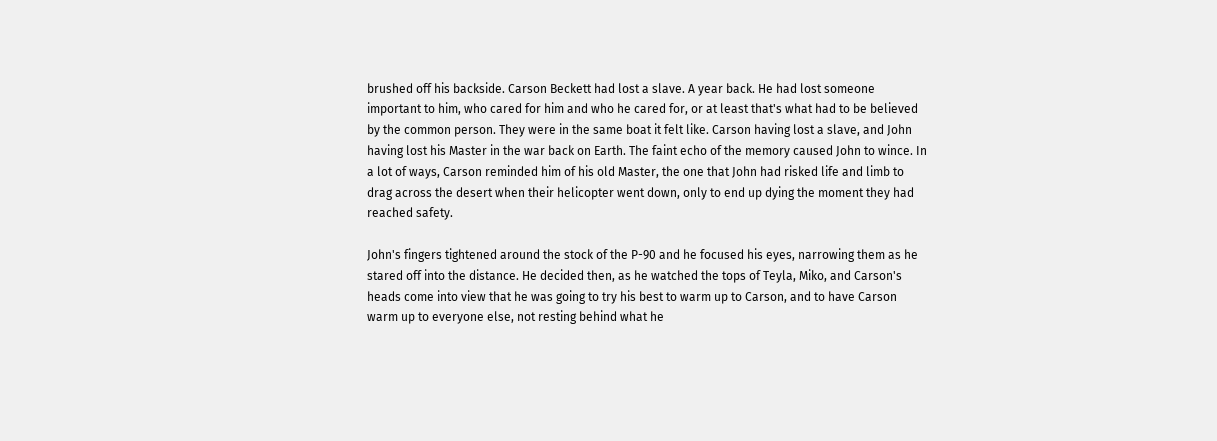brushed off his backside. Carson Beckett had lost a slave. A year back. He had lost someone important to him, who cared for him and who he cared for, or at least that's what had to be believed by the common person. They were in the same boat it felt like. Carson having lost a slave, and John having lost his Master in the war back on Earth. The faint echo of the memory caused John to wince. In a lot of ways, Carson reminded him of his old Master, the one that John had risked life and limb to drag across the desert when their helicopter went down, only to end up dying the moment they had reached safety.

John's fingers tightened around the stock of the P-90 and he focused his eyes, narrowing them as he stared off into the distance. He decided then, as he watched the tops of Teyla, Miko, and Carson's heads come into view that he was going to try his best to warm up to Carson, and to have Carson warm up to everyone else, not resting behind what he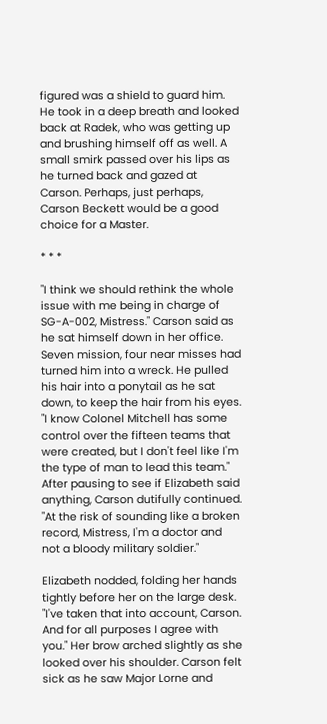figured was a shield to guard him. He took in a deep breath and looked back at Radek, who was getting up and brushing himself off as well. A small smirk passed over his lips as he turned back and gazed at Carson. Perhaps, just perhaps, Carson Beckett would be a good choice for a Master.

* * *

"I think we should rethink the whole issue with me being in charge of SG-A-002, Mistress." Carson said as he sat himself down in her office. Seven mission, four near misses had turned him into a wreck. He pulled his hair into a ponytail as he sat down, to keep the hair from his eyes. "I know Colonel Mitchell has some control over the fifteen teams that were created, but I don't feel like I'm the type of man to lead this team." After pausing to see if Elizabeth said anything, Carson dutifully continued. "At the risk of sounding like a broken record, Mistress, I'm a doctor and not a bloody military soldier."

Elizabeth nodded, folding her hands tightly before her on the large desk. "I've taken that into account, Carson. And for all purposes I agree with you." Her brow arched slightly as she looked over his shoulder. Carson felt sick as he saw Major Lorne and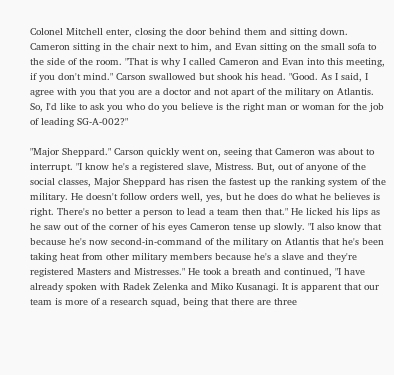Colonel Mitchell enter, closing the door behind them and sitting down. Cameron sitting in the chair next to him, and Evan sitting on the small sofa to the side of the room. "That is why I called Cameron and Evan into this meeting, if you don't mind." Carson swallowed but shook his head. "Good. As I said, I agree with you that you are a doctor and not apart of the military on Atlantis. So, I'd like to ask you who do you believe is the right man or woman for the job of leading SG-A-002?"

"Major Sheppard." Carson quickly went on, seeing that Cameron was about to interrupt. "I know he's a registered slave, Mistress. But, out of anyone of the social classes, Major Sheppard has risen the fastest up the ranking system of the military. He doesn't follow orders well, yes, but he does do what he believes is right. There's no better a person to lead a team then that." He licked his lips as he saw out of the corner of his eyes Cameron tense up slowly. "I also know that because he's now second-in-command of the military on Atlantis that he's been taking heat from other military members because he's a slave and they're registered Masters and Mistresses." He took a breath and continued, "I have already spoken with Radek Zelenka and Miko Kusanagi. It is apparent that our team is more of a research squad, being that there are three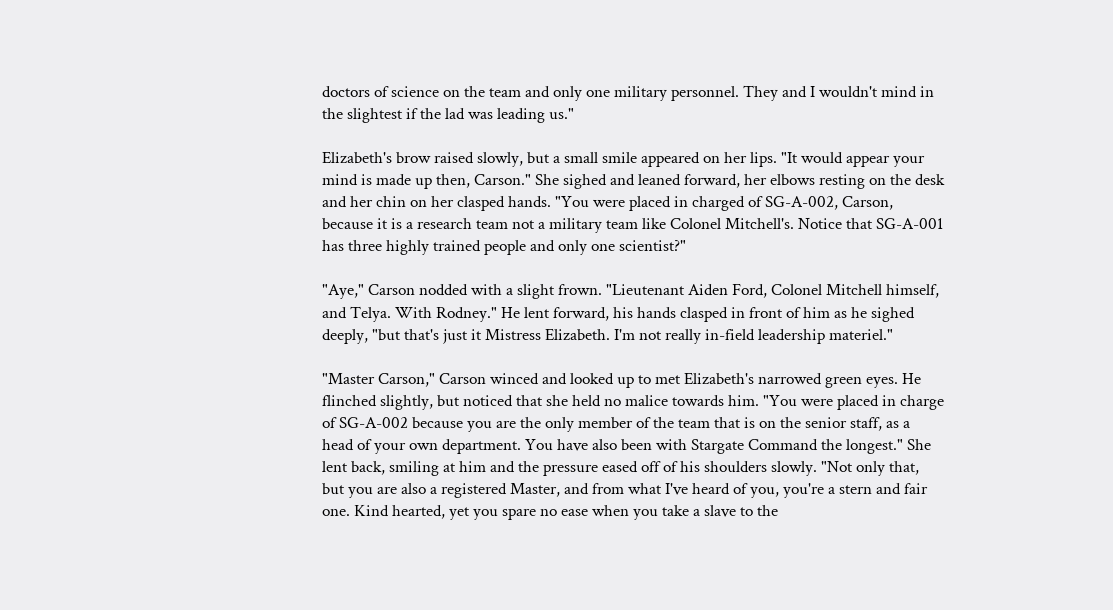doctors of science on the team and only one military personnel. They and I wouldn't mind in the slightest if the lad was leading us."

Elizabeth's brow raised slowly, but a small smile appeared on her lips. "It would appear your mind is made up then, Carson." She sighed and leaned forward, her elbows resting on the desk and her chin on her clasped hands. "You were placed in charged of SG-A-002, Carson, because it is a research team not a military team like Colonel Mitchell's. Notice that SG-A-001 has three highly trained people and only one scientist?"

"Aye," Carson nodded with a slight frown. "Lieutenant Aiden Ford, Colonel Mitchell himself, and Telya. With Rodney." He lent forward, his hands clasped in front of him as he sighed deeply, "but that's just it Mistress Elizabeth. I'm not really in-field leadership materiel."

"Master Carson," Carson winced and looked up to met Elizabeth's narrowed green eyes. He flinched slightly, but noticed that she held no malice towards him. "You were placed in charge of SG-A-002 because you are the only member of the team that is on the senior staff, as a head of your own department. You have also been with Stargate Command the longest." She lent back, smiling at him and the pressure eased off of his shoulders slowly. "Not only that, but you are also a registered Master, and from what I've heard of you, you're a stern and fair one. Kind hearted, yet you spare no ease when you take a slave to the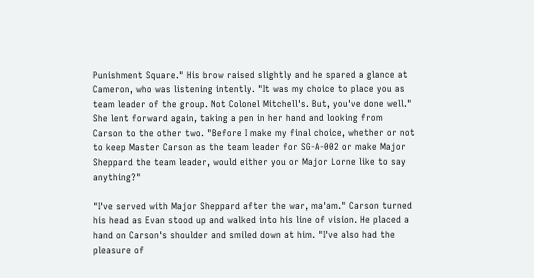Punishment Square." His brow raised slightly and he spared a glance at Cameron, who was listening intently. "It was my choice to place you as team leader of the group. Not Colonel Mitchell's. But, you've done well." She lent forward again, taking a pen in her hand and looking from Carson to the other two. "Before I make my final choice, whether or not to keep Master Carson as the team leader for SG-A-002 or make Major Sheppard the team leader, would either you or Major Lorne like to say anything?"

"I've served with Major Sheppard after the war, ma'am." Carson turned his head as Evan stood up and walked into his line of vision. He placed a hand on Carson's shoulder and smiled down at him. "I've also had the pleasure of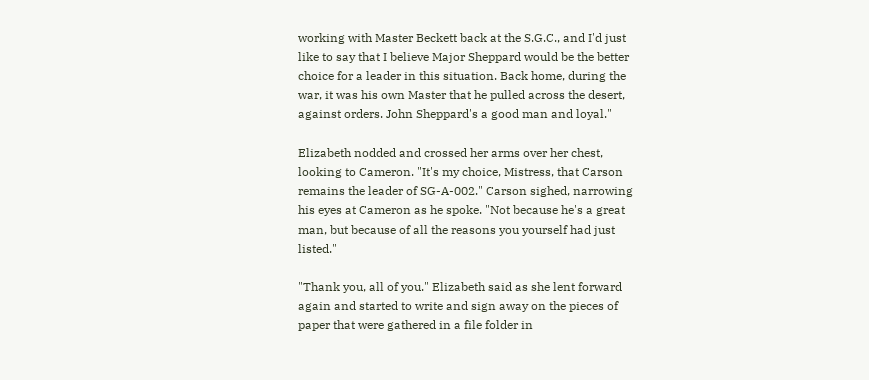working with Master Beckett back at the S.G.C., and I'd just like to say that I believe Major Sheppard would be the better choice for a leader in this situation. Back home, during the war, it was his own Master that he pulled across the desert, against orders. John Sheppard's a good man and loyal."

Elizabeth nodded and crossed her arms over her chest, looking to Cameron. "It's my choice, Mistress, that Carson remains the leader of SG-A-002." Carson sighed, narrowing his eyes at Cameron as he spoke. "Not because he's a great man, but because of all the reasons you yourself had just listed."

"Thank you, all of you." Elizabeth said as she lent forward again and started to write and sign away on the pieces of paper that were gathered in a file folder in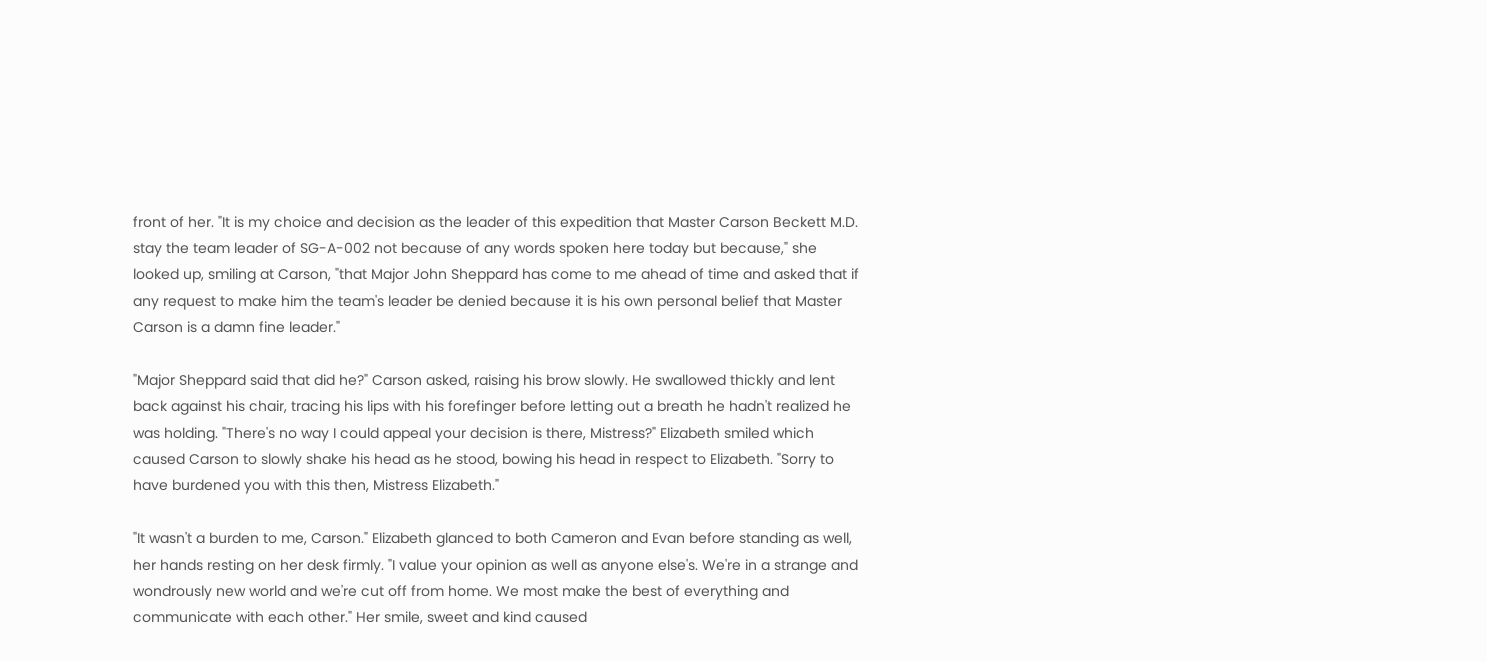front of her. "It is my choice and decision as the leader of this expedition that Master Carson Beckett M.D. stay the team leader of SG-A-002 not because of any words spoken here today but because," she looked up, smiling at Carson, "that Major John Sheppard has come to me ahead of time and asked that if any request to make him the team's leader be denied because it is his own personal belief that Master Carson is a damn fine leader."

"Major Sheppard said that did he?" Carson asked, raising his brow slowly. He swallowed thickly and lent back against his chair, tracing his lips with his forefinger before letting out a breath he hadn't realized he was holding. "There's no way I could appeal your decision is there, Mistress?" Elizabeth smiled which caused Carson to slowly shake his head as he stood, bowing his head in respect to Elizabeth. "Sorry to have burdened you with this then, Mistress Elizabeth."

"It wasn't a burden to me, Carson." Elizabeth glanced to both Cameron and Evan before standing as well, her hands resting on her desk firmly. "I value your opinion as well as anyone else's. We're in a strange and wondrously new world and we're cut off from home. We most make the best of everything and communicate with each other." Her smile, sweet and kind caused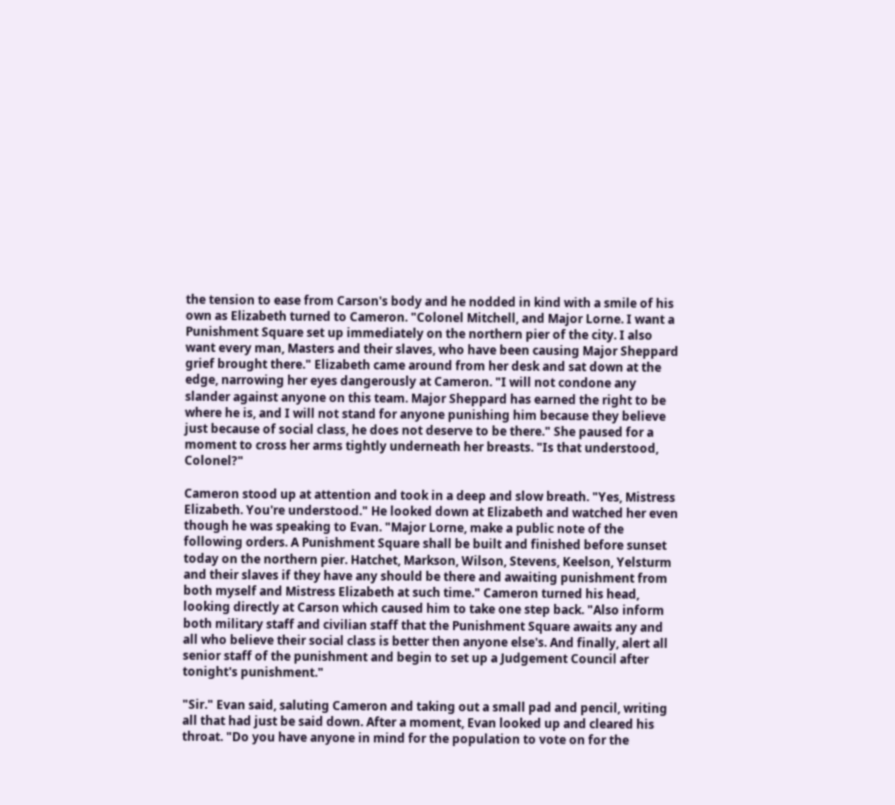the tension to ease from Carson's body and he nodded in kind with a smile of his own as Elizabeth turned to Cameron. "Colonel Mitchell, and Major Lorne. I want a Punishment Square set up immediately on the northern pier of the city. I also want every man, Masters and their slaves, who have been causing Major Sheppard grief brought there." Elizabeth came around from her desk and sat down at the edge, narrowing her eyes dangerously at Cameron. "I will not condone any slander against anyone on this team. Major Sheppard has earned the right to be where he is, and I will not stand for anyone punishing him because they believe just because of social class, he does not deserve to be there." She paused for a moment to cross her arms tightly underneath her breasts. "Is that understood, Colonel?"

Cameron stood up at attention and took in a deep and slow breath. "Yes, Mistress Elizabeth. You're understood." He looked down at Elizabeth and watched her even though he was speaking to Evan. "Major Lorne, make a public note of the following orders. A Punishment Square shall be built and finished before sunset today on the northern pier. Hatchet, Markson, Wilson, Stevens, Keelson, Yelsturm and their slaves if they have any should be there and awaiting punishment from both myself and Mistress Elizabeth at such time." Cameron turned his head, looking directly at Carson which caused him to take one step back. "Also inform both military staff and civilian staff that the Punishment Square awaits any and all who believe their social class is better then anyone else's. And finally, alert all senior staff of the punishment and begin to set up a Judgement Council after tonight's punishment."

"Sir." Evan said, saluting Cameron and taking out a small pad and pencil, writing all that had just be said down. After a moment, Evan looked up and cleared his throat. "Do you have anyone in mind for the population to vote on for the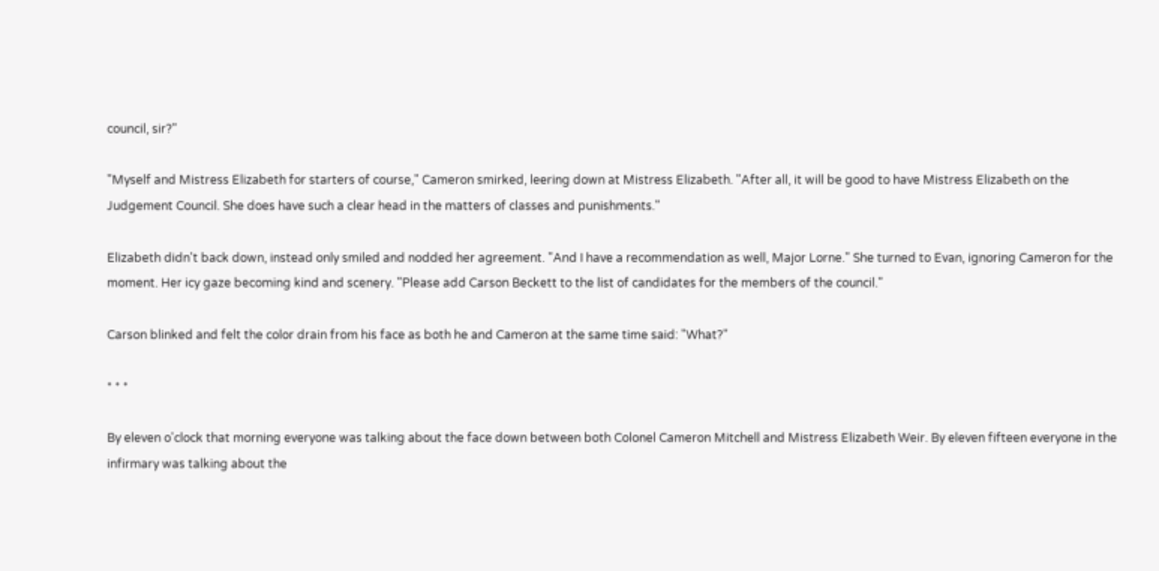council, sir?"

"Myself and Mistress Elizabeth for starters of course," Cameron smirked, leering down at Mistress Elizabeth. "After all, it will be good to have Mistress Elizabeth on the Judgement Council. She does have such a clear head in the matters of classes and punishments."

Elizabeth didn't back down, instead only smiled and nodded her agreement. "And I have a recommendation as well, Major Lorne." She turned to Evan, ignoring Cameron for the moment. Her icy gaze becoming kind and scenery. "Please add Carson Beckett to the list of candidates for the members of the council."

Carson blinked and felt the color drain from his face as both he and Cameron at the same time said: "What?"

* * *

By eleven o'clock that morning everyone was talking about the face down between both Colonel Cameron Mitchell and Mistress Elizabeth Weir. By eleven fifteen everyone in the infirmary was talking about the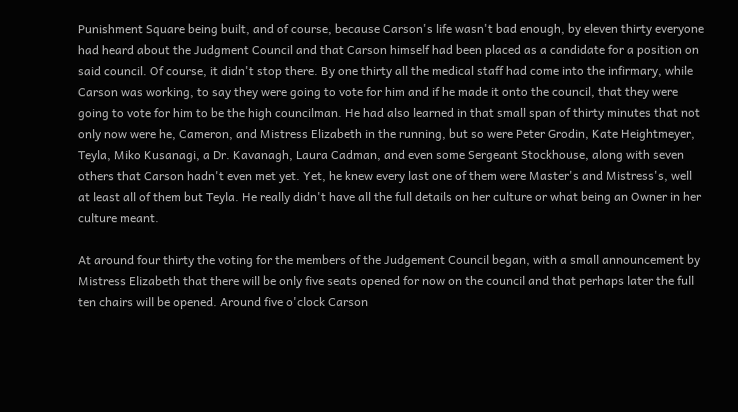Punishment Square being built, and of course, because Carson's life wasn't bad enough, by eleven thirty everyone had heard about the Judgment Council and that Carson himself had been placed as a candidate for a position on said council. Of course, it didn't stop there. By one thirty all the medical staff had come into the infirmary, while Carson was working, to say they were going to vote for him and if he made it onto the council, that they were going to vote for him to be the high councilman. He had also learned in that small span of thirty minutes that not only now were he, Cameron, and Mistress Elizabeth in the running, but so were Peter Grodin, Kate Heightmeyer, Teyla, Miko Kusanagi, a Dr. Kavanagh, Laura Cadman, and even some Sergeant Stockhouse, along with seven others that Carson hadn't even met yet. Yet, he knew every last one of them were Master's and Mistress's, well at least all of them but Teyla. He really didn't have all the full details on her culture or what being an Owner in her culture meant.

At around four thirty the voting for the members of the Judgement Council began, with a small announcement by Mistress Elizabeth that there will be only five seats opened for now on the council and that perhaps later the full ten chairs will be opened. Around five o'clock Carson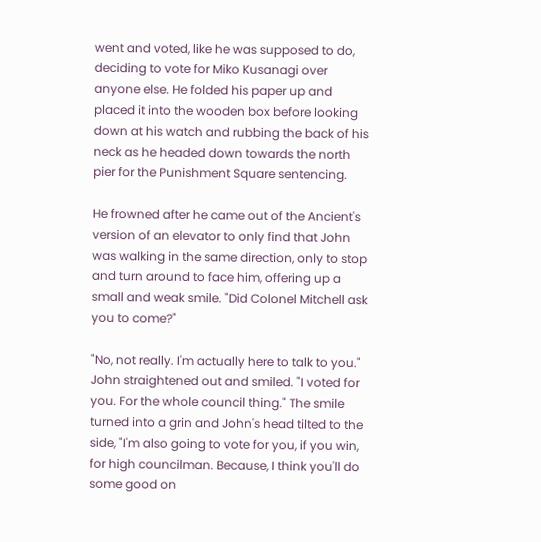went and voted, like he was supposed to do, deciding to vote for Miko Kusanagi over anyone else. He folded his paper up and placed it into the wooden box before looking down at his watch and rubbing the back of his neck as he headed down towards the north pier for the Punishment Square sentencing.

He frowned after he came out of the Ancient's version of an elevator to only find that John was walking in the same direction, only to stop and turn around to face him, offering up a small and weak smile. "Did Colonel Mitchell ask you to come?"

"No, not really. I'm actually here to talk to you." John straightened out and smiled. "I voted for you. For the whole council thing." The smile turned into a grin and John's head tilted to the side, "I'm also going to vote for you, if you win, for high councilman. Because, I think you'll do some good on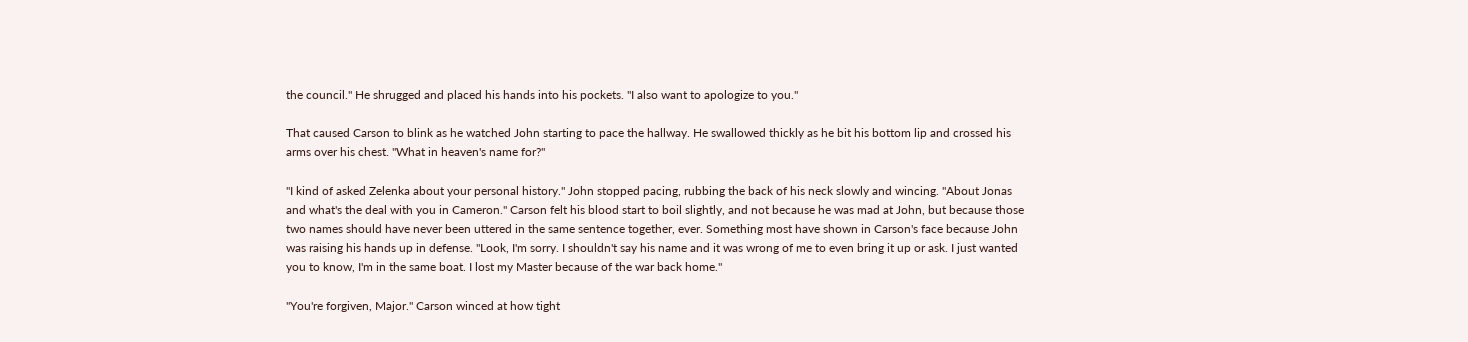the council." He shrugged and placed his hands into his pockets. "I also want to apologize to you."

That caused Carson to blink as he watched John starting to pace the hallway. He swallowed thickly as he bit his bottom lip and crossed his arms over his chest. "What in heaven's name for?"

"I kind of asked Zelenka about your personal history." John stopped pacing, rubbing the back of his neck slowly and wincing. "About Jonas and what's the deal with you in Cameron." Carson felt his blood start to boil slightly, and not because he was mad at John, but because those two names should have never been uttered in the same sentence together, ever. Something most have shown in Carson's face because John was raising his hands up in defense. "Look, I'm sorry. I shouldn't say his name and it was wrong of me to even bring it up or ask. I just wanted you to know, I'm in the same boat. I lost my Master because of the war back home."

"You're forgiven, Major." Carson winced at how tight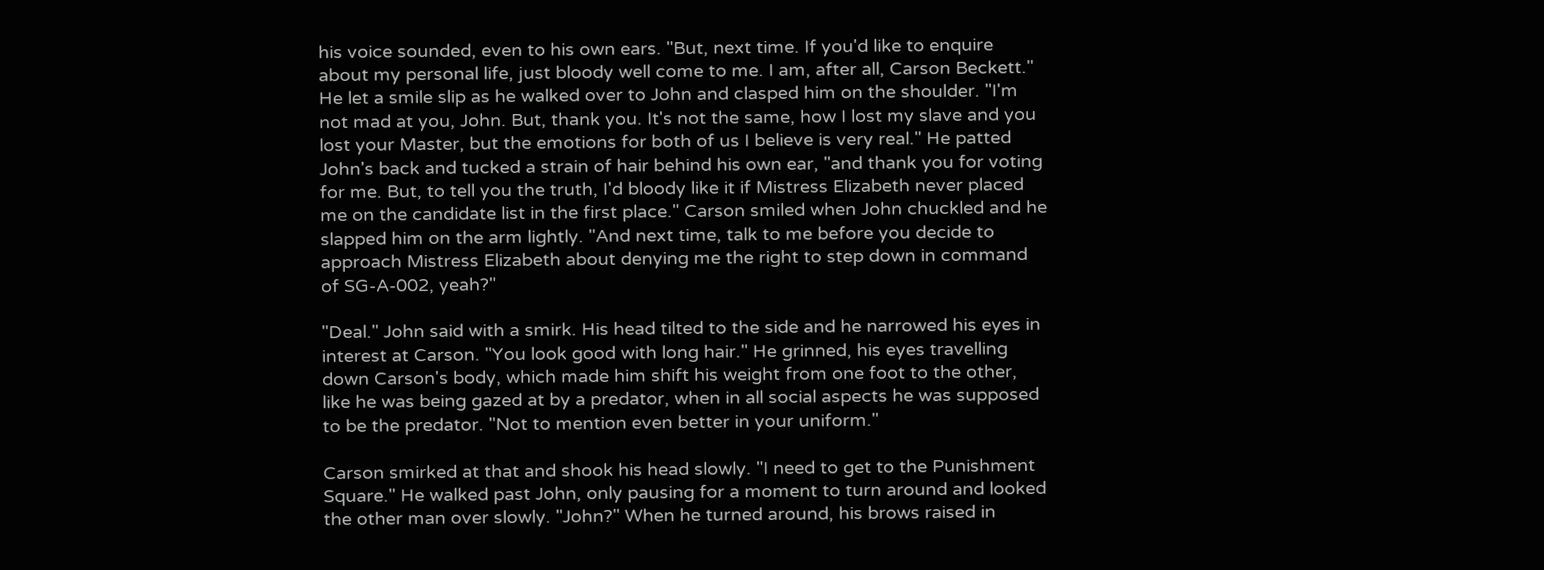his voice sounded, even to his own ears. "But, next time. If you'd like to enquire about my personal life, just bloody well come to me. I am, after all, Carson Beckett." He let a smile slip as he walked over to John and clasped him on the shoulder. "I'm not mad at you, John. But, thank you. It's not the same, how I lost my slave and you lost your Master, but the emotions for both of us I believe is very real." He patted John's back and tucked a strain of hair behind his own ear, "and thank you for voting for me. But, to tell you the truth, I'd bloody like it if Mistress Elizabeth never placed me on the candidate list in the first place." Carson smiled when John chuckled and he slapped him on the arm lightly. "And next time, talk to me before you decide to approach Mistress Elizabeth about denying me the right to step down in command of SG-A-002, yeah?"

"Deal." John said with a smirk. His head tilted to the side and he narrowed his eyes in interest at Carson. "You look good with long hair." He grinned, his eyes travelling down Carson's body, which made him shift his weight from one foot to the other, like he was being gazed at by a predator, when in all social aspects he was supposed to be the predator. "Not to mention even better in your uniform."

Carson smirked at that and shook his head slowly. "I need to get to the Punishment Square." He walked past John, only pausing for a moment to turn around and looked the other man over slowly. "John?" When he turned around, his brows raised in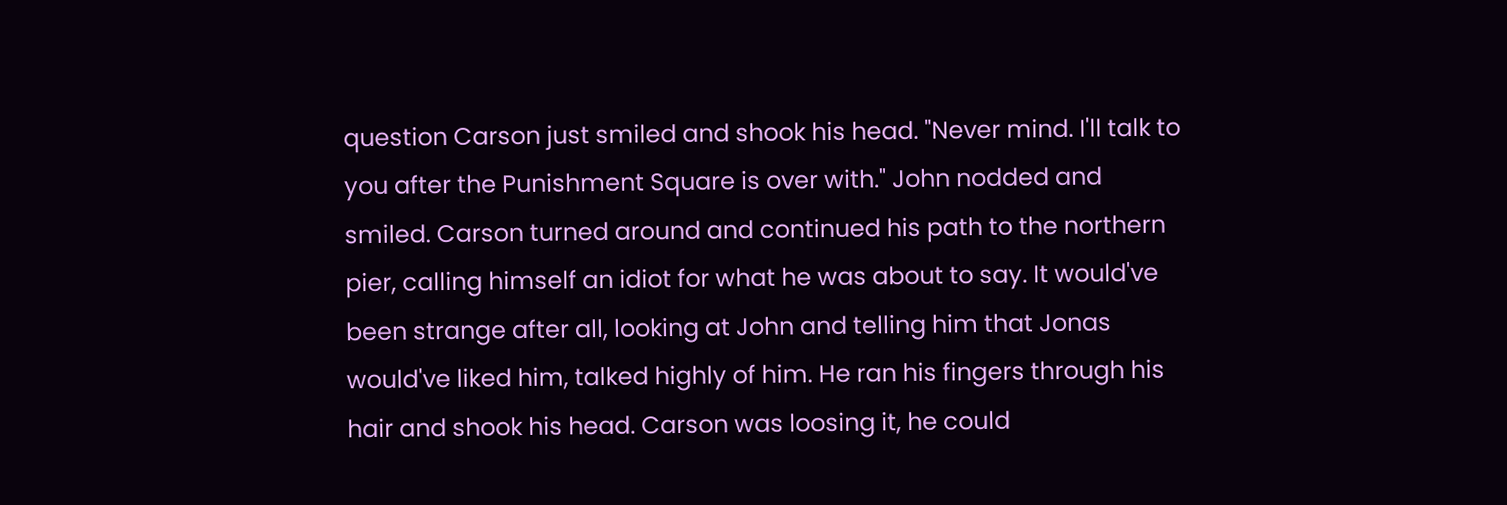question Carson just smiled and shook his head. "Never mind. I'll talk to you after the Punishment Square is over with." John nodded and smiled. Carson turned around and continued his path to the northern pier, calling himself an idiot for what he was about to say. It would've been strange after all, looking at John and telling him that Jonas would've liked him, talked highly of him. He ran his fingers through his hair and shook his head. Carson was loosing it, he could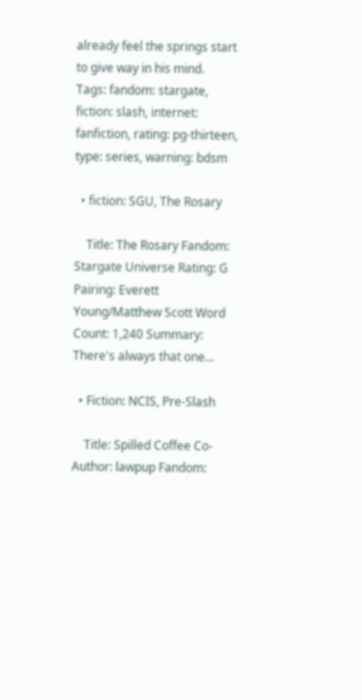already feel the springs start to give way in his mind.
Tags: fandom: stargate, fiction: slash, internet: fanfiction, rating: pg-thirteen, type: series, warning: bdsm

  • fiction: SGU, The Rosary

    Title: The Rosary Fandom: Stargate Universe Rating: G Pairing: Everett Young/Matthew Scott Word Count: 1,240 Summary: There's always that one…

  • Fiction: NCIS, Pre-Slash

    Title: Spilled Coffee Co-Author: lawpup Fandom: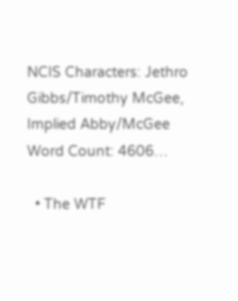NCIS Characters: Jethro Gibbs/Timothy McGee, Implied Abby/McGee Word Count: 4606…

  • The WTF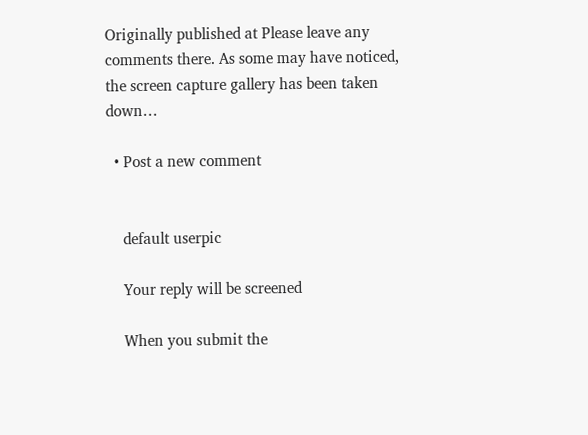Originally published at Please leave any comments there. As some may have noticed, the screen capture gallery has been taken down…

  • Post a new comment


    default userpic

    Your reply will be screened

    When you submit the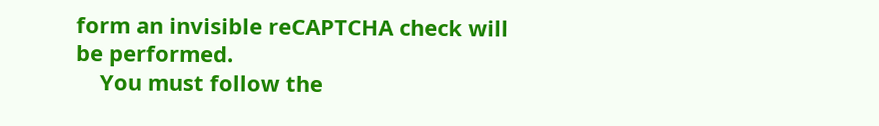form an invisible reCAPTCHA check will be performed.
    You must follow the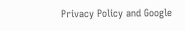Privacy Policy and Google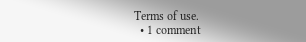Terms of use.
  • 1 comment